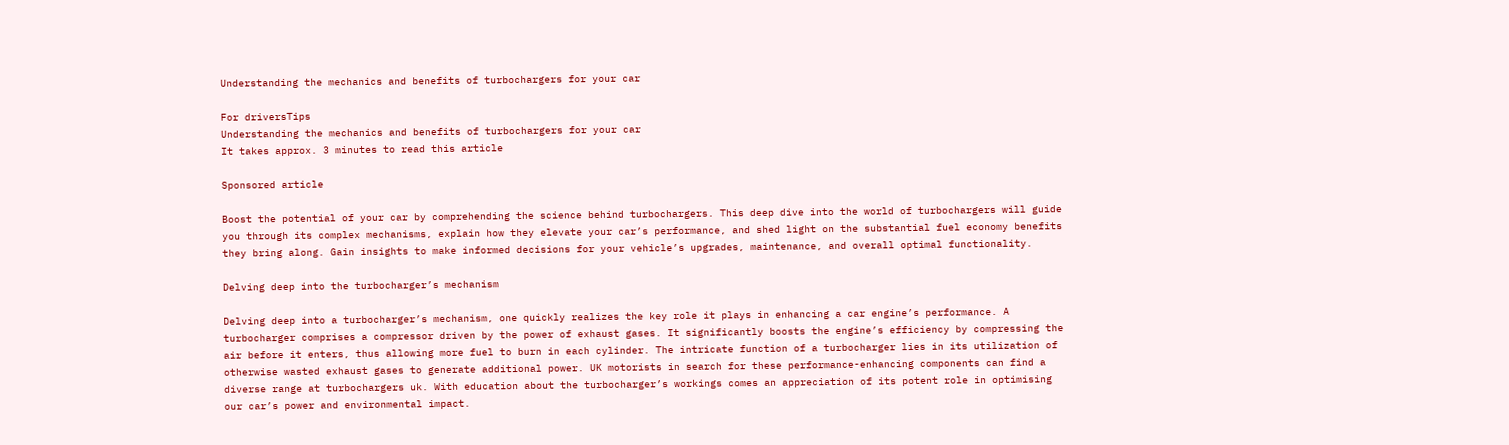Understanding the mechanics and benefits of turbochargers for your car

For driversTips
Understanding the mechanics and benefits of turbochargers for your car
It takes approx. 3 minutes to read this article

Sponsored article

Boost the potential of your car by comprehending the science behind turbochargers. This deep dive into the world of turbochargers will guide you through its complex mechanisms, explain how they elevate your car’s performance, and shed light on the substantial fuel economy benefits they bring along. Gain insights to make informed decisions for your vehicle’s upgrades, maintenance, and overall optimal functionality.

Delving deep into the turbocharger’s mechanism

Delving deep into a turbocharger’s mechanism, one quickly realizes the key role it plays in enhancing a car engine’s performance. A turbocharger comprises a compressor driven by the power of exhaust gases. It significantly boosts the engine’s efficiency by compressing the air before it enters, thus allowing more fuel to burn in each cylinder. The intricate function of a turbocharger lies in its utilization of otherwise wasted exhaust gases to generate additional power. UK motorists in search for these performance-enhancing components can find a diverse range at turbochargers uk. With education about the turbocharger’s workings comes an appreciation of its potent role in optimising our car’s power and environmental impact.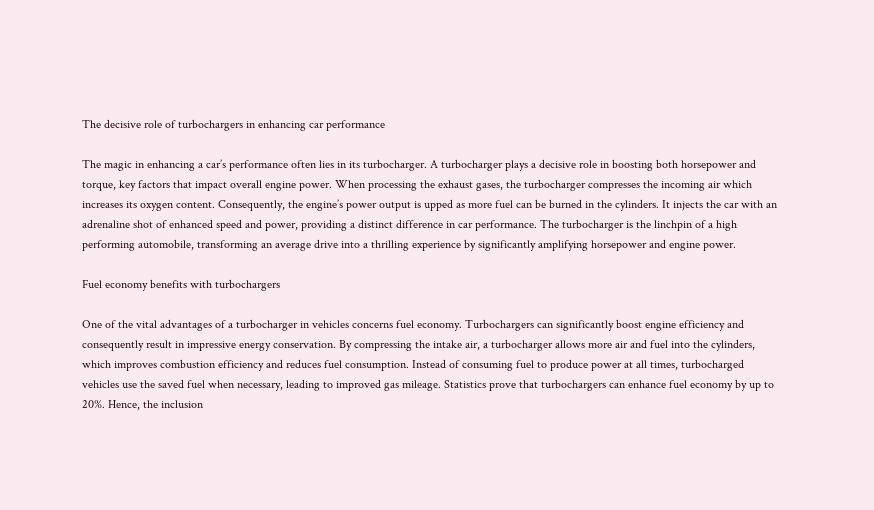The decisive role of turbochargers in enhancing car performance

The magic in enhancing a car’s performance often lies in its turbocharger. A turbocharger plays a decisive role in boosting both horsepower and torque, key factors that impact overall engine power. When processing the exhaust gases, the turbocharger compresses the incoming air which increases its oxygen content. Consequently, the engine’s power output is upped as more fuel can be burned in the cylinders. It injects the car with an adrenaline shot of enhanced speed and power, providing a distinct difference in car performance. The turbocharger is the linchpin of a high performing automobile, transforming an average drive into a thrilling experience by significantly amplifying horsepower and engine power.

Fuel economy benefits with turbochargers

One of the vital advantages of a turbocharger in vehicles concerns fuel economy. Turbochargers can significantly boost engine efficiency and consequently result in impressive energy conservation. By compressing the intake air, a turbocharger allows more air and fuel into the cylinders, which improves combustion efficiency and reduces fuel consumption. Instead of consuming fuel to produce power at all times, turbocharged vehicles use the saved fuel when necessary, leading to improved gas mileage. Statistics prove that turbochargers can enhance fuel economy by up to 20%. Hence, the inclusion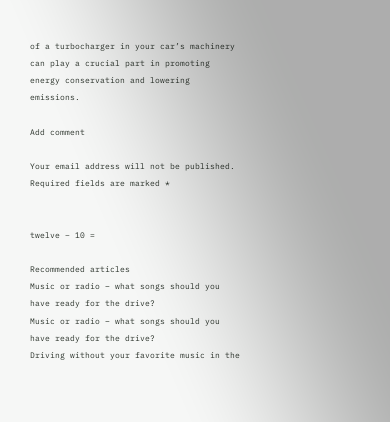of a turbocharger in your car’s machinery can play a crucial part in promoting energy conservation and lowering emissions.

Add comment

Your email address will not be published. Required fields are marked *


twelve − 10 =

Recommended articles
Music or radio – what songs should you have ready for the drive?
Music or radio – what songs should you have ready for the drive?
Driving without your favorite music in the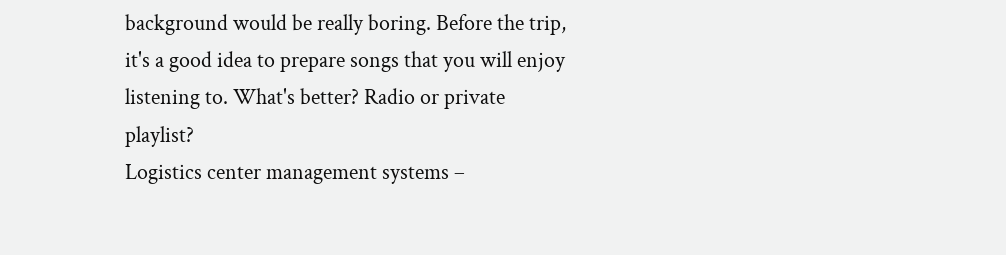background would be really boring. Before the trip, it's a good idea to prepare songs that you will enjoy listening to. What's better? Radio or private playlist?
Logistics center management systems –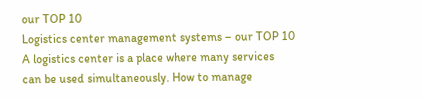our TOP 10
Logistics center management systems – our TOP 10
A logistics center is a place where many services can be used simultaneously. How to manage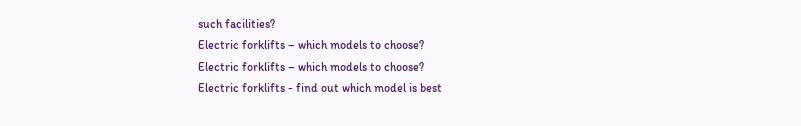such facilities?
Electric forklifts – which models to choose?
Electric forklifts – which models to choose?
Electric forklifts - find out which model is best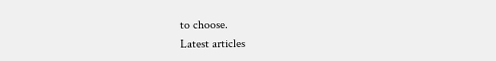to choose.
Latest articles